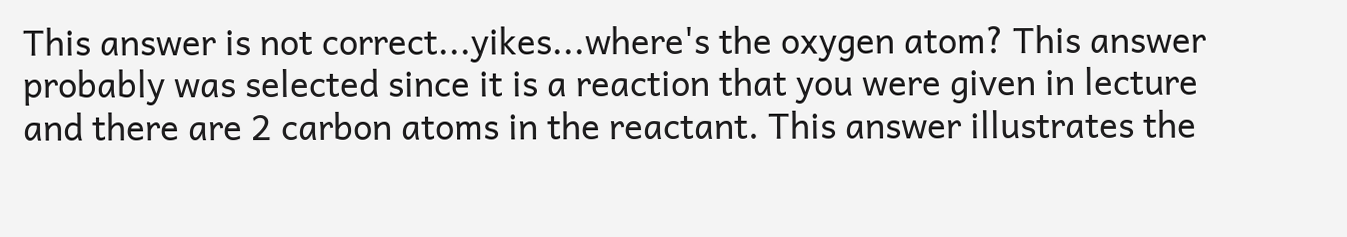This answer is not correct...yikes...where's the oxygen atom? This answer probably was selected since it is a reaction that you were given in lecture and there are 2 carbon atoms in the reactant. This answer illustrates the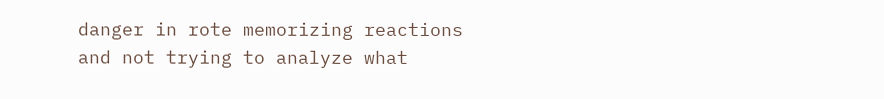danger in rote memorizing reactions and not trying to analyze what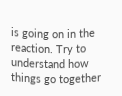is going on in the reaction. Try to understand how things go together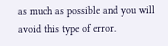as much as possible and you will avoid this type of error.